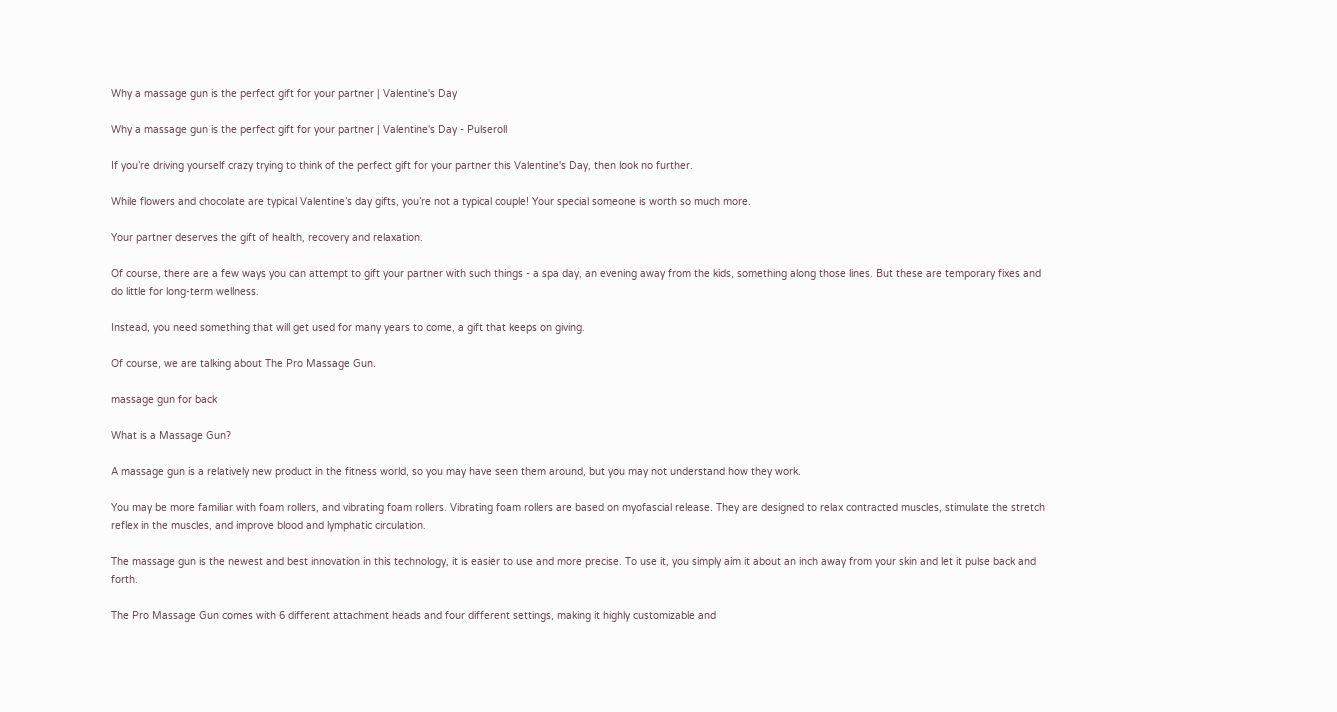Why a massage gun is the perfect gift for your partner | Valentine's Day

Why a massage gun is the perfect gift for your partner | Valentine's Day - Pulseroll

If you’re driving yourself crazy trying to think of the perfect gift for your partner this Valentine's Day, then look no further.

While flowers and chocolate are typical Valentine’s day gifts, you’re not a typical couple! Your special someone is worth so much more.

Your partner deserves the gift of health, recovery and relaxation.

Of course, there are a few ways you can attempt to gift your partner with such things - a spa day, an evening away from the kids, something along those lines. But these are temporary fixes and do little for long-term wellness.

Instead, you need something that will get used for many years to come, a gift that keeps on giving.

Of course, we are talking about The Pro Massage Gun.

massage gun for back

What is a Massage Gun?

A massage gun is a relatively new product in the fitness world, so you may have seen them around, but you may not understand how they work.

You may be more familiar with foam rollers, and vibrating foam rollers. Vibrating foam rollers are based on myofascial release. They are designed to relax contracted muscles, stimulate the stretch reflex in the muscles, and improve blood and lymphatic circulation.

The massage gun is the newest and best innovation in this technology, it is easier to use and more precise. To use it, you simply aim it about an inch away from your skin and let it pulse back and forth.

The Pro Massage Gun comes with 6 different attachment heads and four different settings, making it highly customizable and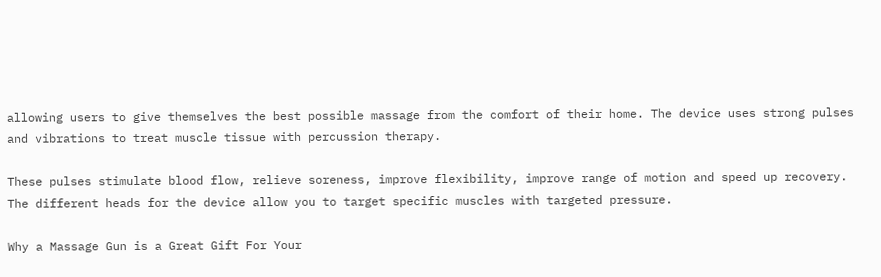allowing users to give themselves the best possible massage from the comfort of their home. The device uses strong pulses and vibrations to treat muscle tissue with percussion therapy.

These pulses stimulate blood flow, relieve soreness, improve flexibility, improve range of motion and speed up recovery. The different heads for the device allow you to target specific muscles with targeted pressure.

Why a Massage Gun is a Great Gift For Your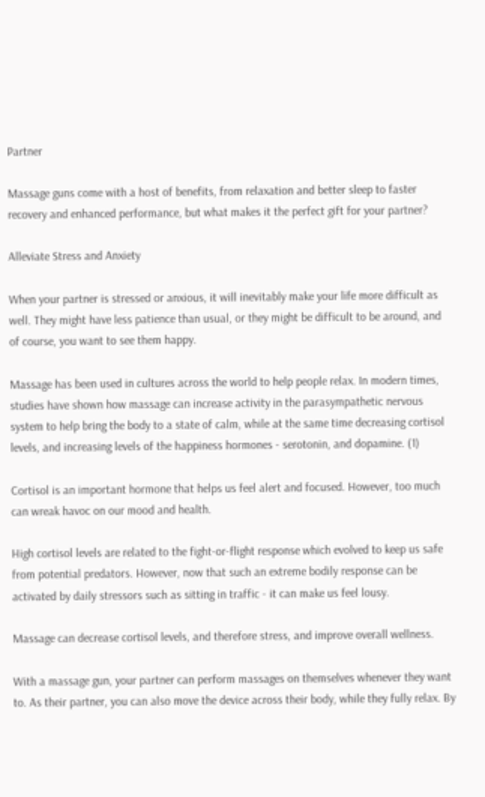Partner

Massage guns come with a host of benefits, from relaxation and better sleep to faster recovery and enhanced performance, but what makes it the perfect gift for your partner?

Alleviate Stress and Anxiety

When your partner is stressed or anxious, it will inevitably make your life more difficult as well. They might have less patience than usual, or they might be difficult to be around, and of course, you want to see them happy.

Massage has been used in cultures across the world to help people relax. In modern times, studies have shown how massage can increase activity in the parasympathetic nervous system to help bring the body to a state of calm, while at the same time decreasing cortisol levels, and increasing levels of the happiness hormones - serotonin, and dopamine. (1)

Cortisol is an important hormone that helps us feel alert and focused. However, too much can wreak havoc on our mood and health.

High cortisol levels are related to the fight-or-flight response which evolved to keep us safe from potential predators. However, now that such an extreme bodily response can be activated by daily stressors such as sitting in traffic - it can make us feel lousy.

Massage can decrease cortisol levels, and therefore stress, and improve overall wellness.

With a massage gun, your partner can perform massages on themselves whenever they want to. As their partner, you can also move the device across their body, while they fully relax. By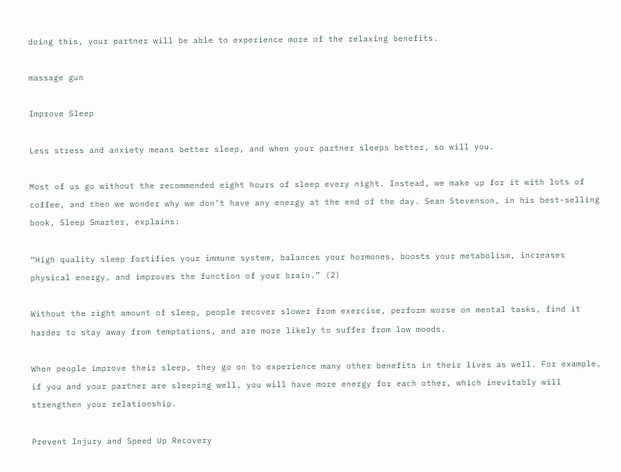doing this, your partner will be able to experience more of the relaxing benefits.

massage gun

Improve Sleep

Less stress and anxiety means better sleep, and when your partner sleeps better, so will you.

Most of us go without the recommended eight hours of sleep every night. Instead, we make up for it with lots of coffee, and then we wonder why we don’t have any energy at the end of the day. Sean Stevenson, in his best-selling book, Sleep Smarter, explains:

“High quality sleep fortifies your immune system, balances your hormones, boosts your metabolism, increases physical energy, and improves the function of your brain.” (2)

Without the right amount of sleep, people recover slower from exercise, perform worse on mental tasks, find it harder to stay away from temptations, and are more likely to suffer from low moods.

When people improve their sleep, they go on to experience many other benefits in their lives as well. For example, if you and your partner are sleeping well, you will have more energy for each other, which inevitably will strengthen your relationship.

Prevent Injury and Speed Up Recovery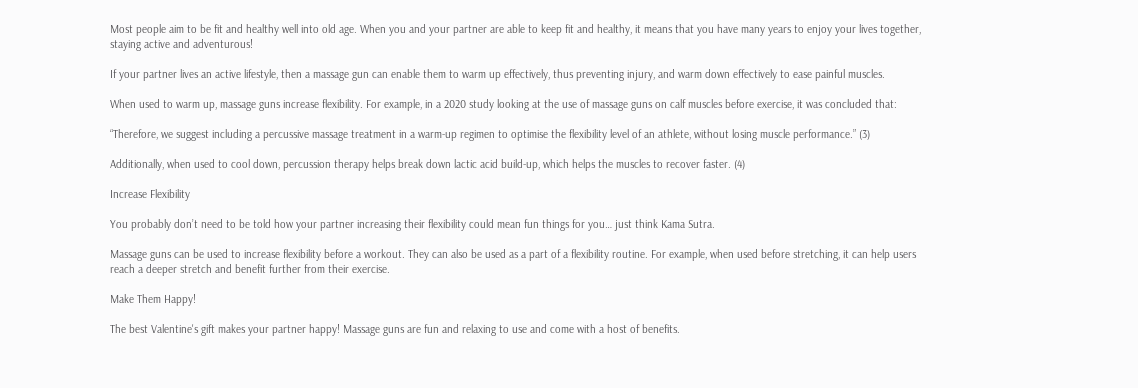Most people aim to be fit and healthy well into old age. When you and your partner are able to keep fit and healthy, it means that you have many years to enjoy your lives together, staying active and adventurous!

If your partner lives an active lifestyle, then a massage gun can enable them to warm up effectively, thus preventing injury, and warm down effectively to ease painful muscles.

When used to warm up, massage guns increase flexibility. For example, in a 2020 study looking at the use of massage guns on calf muscles before exercise, it was concluded that:

“Therefore, we suggest including a percussive massage treatment in a warm-up regimen to optimise the flexibility level of an athlete, without losing muscle performance.” (3)

Additionally, when used to cool down, percussion therapy helps break down lactic acid build-up, which helps the muscles to recover faster. (4)

Increase Flexibility

You probably don’t need to be told how your partner increasing their flexibility could mean fun things for you… just think Kama Sutra.

Massage guns can be used to increase flexibility before a workout. They can also be used as a part of a flexibility routine. For example, when used before stretching, it can help users reach a deeper stretch and benefit further from their exercise.

Make Them Happy!

The best Valentine's gift makes your partner happy! Massage guns are fun and relaxing to use and come with a host of benefits.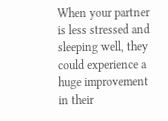When your partner is less stressed and sleeping well, they could experience a huge improvement in their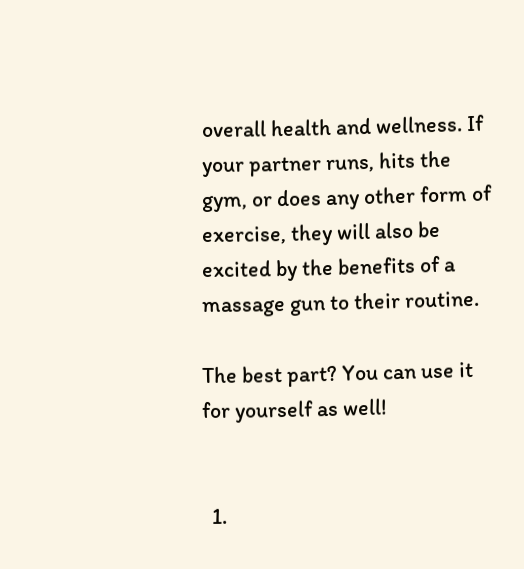overall health and wellness. If your partner runs, hits the gym, or does any other form of exercise, they will also be excited by the benefits of a massage gun to their routine.

The best part? You can use it for yourself as well!


  1.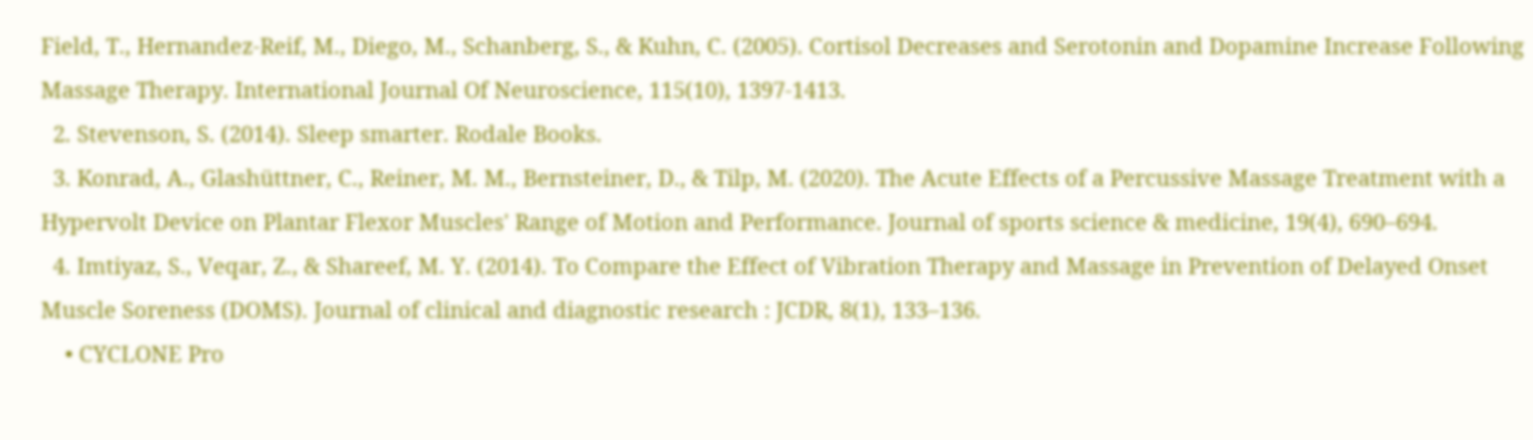Field, T., Hernandez-Reif, M., Diego, M., Schanberg, S., & Kuhn, C. (2005). Cortisol Decreases and Serotonin and Dopamine Increase Following Massage Therapy. International Journal Of Neuroscience, 115(10), 1397-1413.
  2. Stevenson, S. (2014). Sleep smarter. Rodale Books.
  3. Konrad, A., Glashüttner, C., Reiner, M. M., Bernsteiner, D., & Tilp, M. (2020). The Acute Effects of a Percussive Massage Treatment with a Hypervolt Device on Plantar Flexor Muscles' Range of Motion and Performance. Journal of sports science & medicine, 19(4), 690–694.
  4. Imtiyaz, S., Veqar, Z., & Shareef, M. Y. (2014). To Compare the Effect of Vibration Therapy and Massage in Prevention of Delayed Onset Muscle Soreness (DOMS). Journal of clinical and diagnostic research : JCDR, 8(1), 133–136.
    • CYCLONE Pro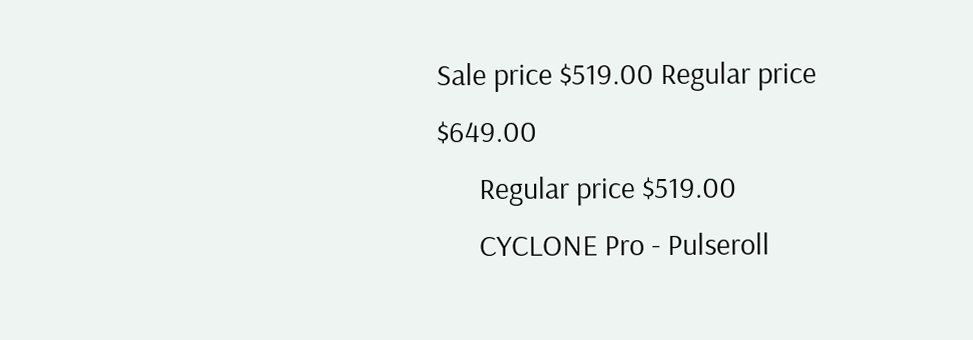Sale price $519.00 Regular price $649.00
      Regular price $519.00
      CYCLONE Pro - Pulseroll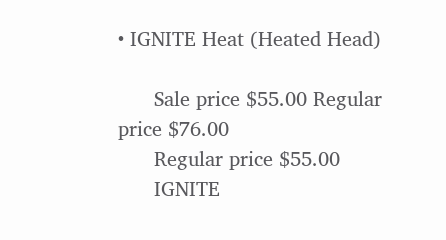• IGNITE Heat (Heated Head)

      Sale price $55.00 Regular price $76.00
      Regular price $55.00
      IGNITE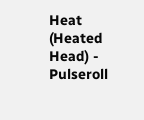Heat (Heated Head) - Pulseroll